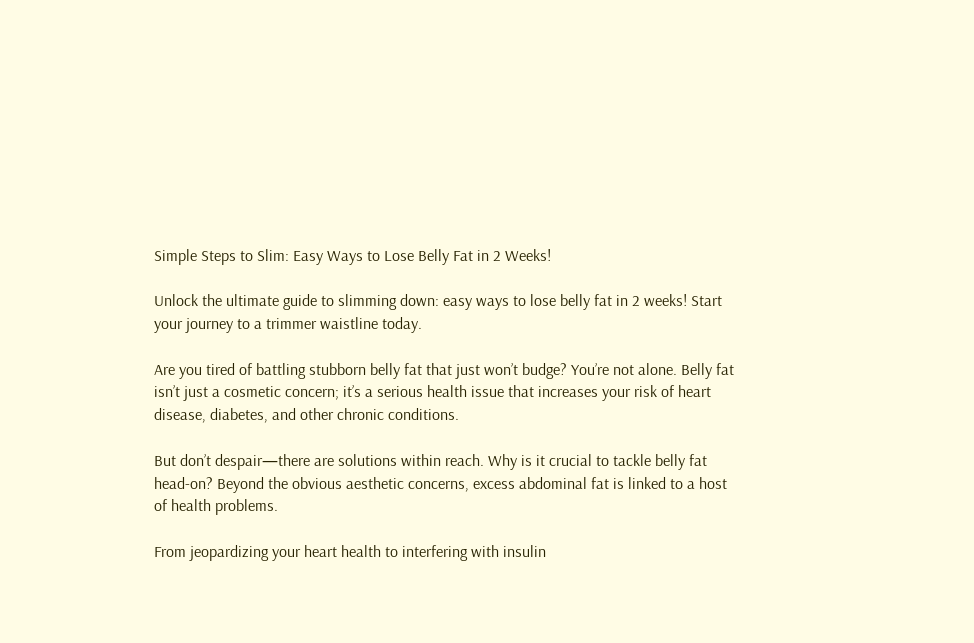Simple Steps to Slim: Easy Ways to Lose Belly Fat in 2 Weeks!

Unlock the ultimate guide to slimming down: easy ways to lose belly fat in 2 weeks! Start your journey to a trimmer waistline today.

Are you tired of battling stubborn belly fat that just won’t budge? You’re not alone. Belly fat isn’t just a cosmetic concern; it’s a serious health issue that increases your risk of heart disease, diabetes, and other chronic conditions.

But don’t despair—there are solutions within reach. Why is it crucial to tackle belly fat head-on? Beyond the obvious aesthetic concerns, excess abdominal fat is linked to a host of health problems.

From jeopardizing your heart health to interfering with insulin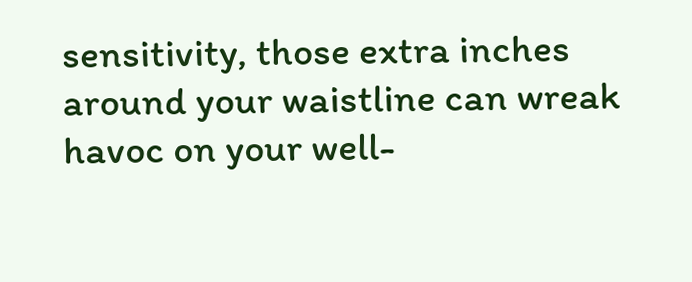sensitivity, those extra inches around your waistline can wreak havoc on your well-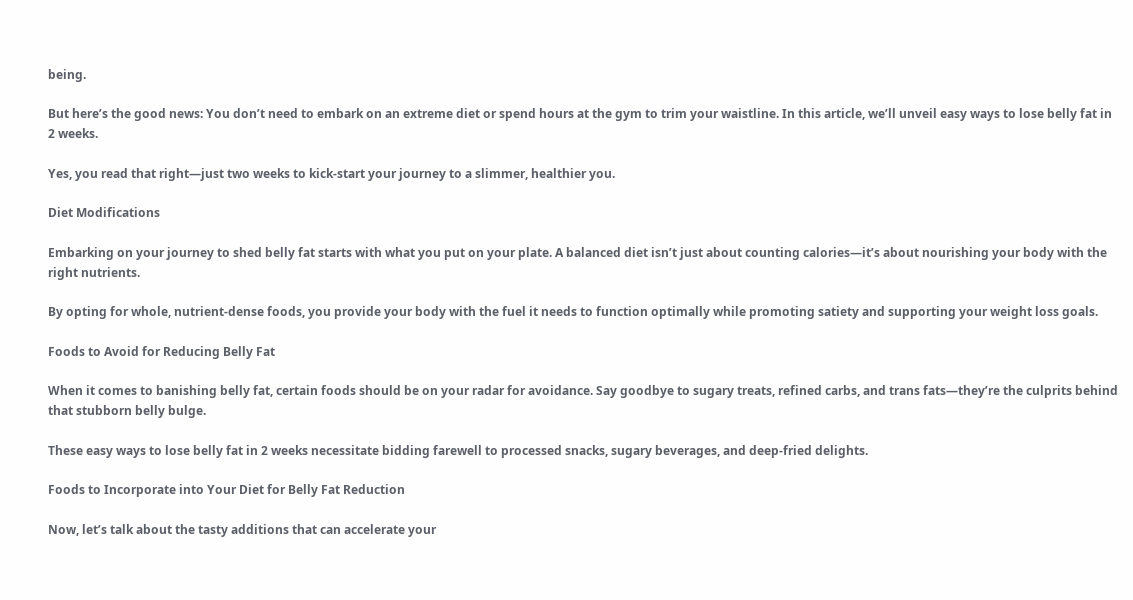being.

But here’s the good news: You don’t need to embark on an extreme diet or spend hours at the gym to trim your waistline. In this article, we’ll unveil easy ways to lose belly fat in 2 weeks.

Yes, you read that right—just two weeks to kick-start your journey to a slimmer, healthier you.

Diet Modifications

Embarking on your journey to shed belly fat starts with what you put on your plate. A balanced diet isn’t just about counting calories—it’s about nourishing your body with the right nutrients.

By opting for whole, nutrient-dense foods, you provide your body with the fuel it needs to function optimally while promoting satiety and supporting your weight loss goals.

Foods to Avoid for Reducing Belly Fat

When it comes to banishing belly fat, certain foods should be on your radar for avoidance. Say goodbye to sugary treats, refined carbs, and trans fats—they’re the culprits behind that stubborn belly bulge.

These easy ways to lose belly fat in 2 weeks necessitate bidding farewell to processed snacks, sugary beverages, and deep-fried delights.

Foods to Incorporate into Your Diet for Belly Fat Reduction

Now, let’s talk about the tasty additions that can accelerate your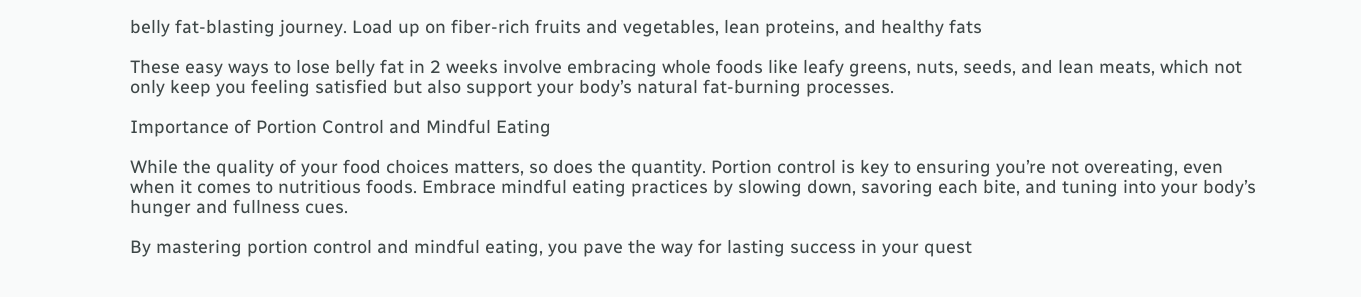belly fat-blasting journey. Load up on fiber-rich fruits and vegetables, lean proteins, and healthy fats

These easy ways to lose belly fat in 2 weeks involve embracing whole foods like leafy greens, nuts, seeds, and lean meats, which not only keep you feeling satisfied but also support your body’s natural fat-burning processes.

Importance of Portion Control and Mindful Eating

While the quality of your food choices matters, so does the quantity. Portion control is key to ensuring you’re not overeating, even when it comes to nutritious foods. Embrace mindful eating practices by slowing down, savoring each bite, and tuning into your body’s hunger and fullness cues.

By mastering portion control and mindful eating, you pave the way for lasting success in your quest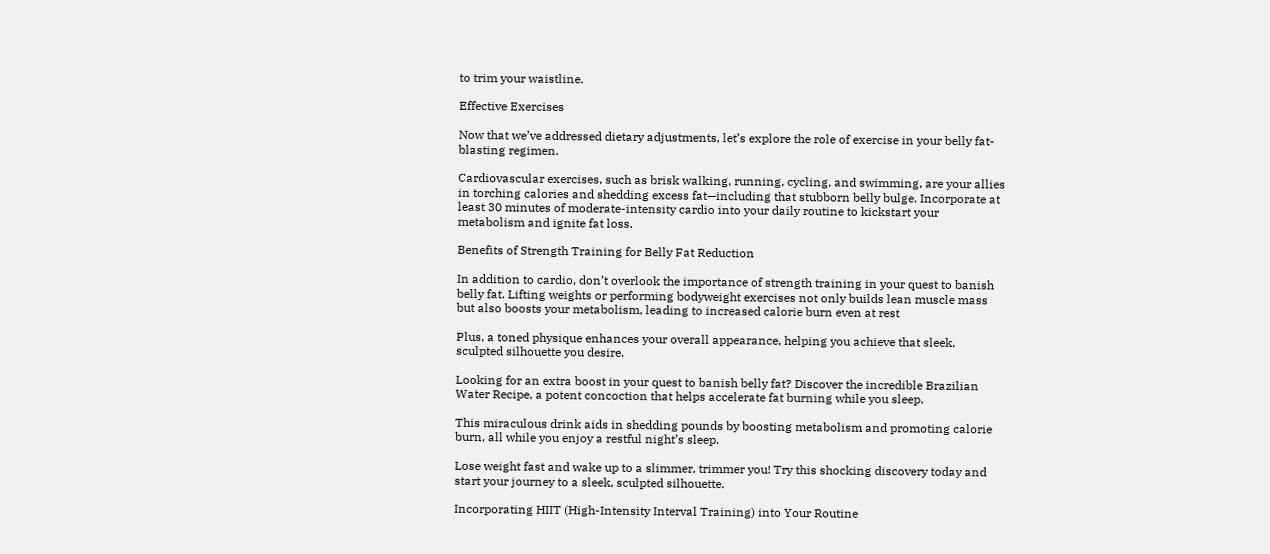to trim your waistline.

Effective Exercises

Now that we’ve addressed dietary adjustments, let’s explore the role of exercise in your belly fat-blasting regimen.

Cardiovascular exercises, such as brisk walking, running, cycling, and swimming, are your allies in torching calories and shedding excess fat—including that stubborn belly bulge. Incorporate at least 30 minutes of moderate-intensity cardio into your daily routine to kickstart your metabolism and ignite fat loss.

Benefits of Strength Training for Belly Fat Reduction

In addition to cardio, don’t overlook the importance of strength training in your quest to banish belly fat. Lifting weights or performing bodyweight exercises not only builds lean muscle mass but also boosts your metabolism, leading to increased calorie burn even at rest

Plus, a toned physique enhances your overall appearance, helping you achieve that sleek, sculpted silhouette you desire.

Looking for an extra boost in your quest to banish belly fat? Discover the incredible Brazilian Water Recipe, a potent concoction that helps accelerate fat burning while you sleep.

This miraculous drink aids in shedding pounds by boosting metabolism and promoting calorie burn, all while you enjoy a restful night’s sleep.

Lose weight fast and wake up to a slimmer, trimmer you! Try this shocking discovery today and start your journey to a sleek, sculpted silhouette.

Incorporating HIIT (High-Intensity Interval Training) into Your Routine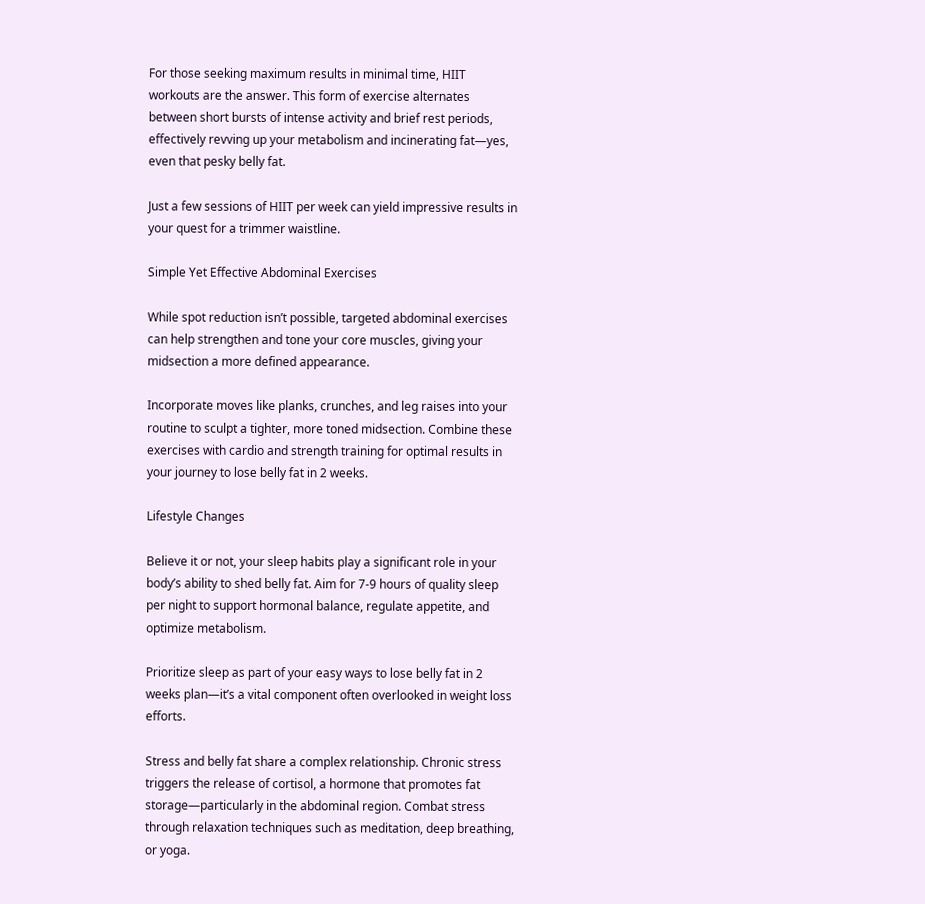For those seeking maximum results in minimal time, HIIT workouts are the answer. This form of exercise alternates between short bursts of intense activity and brief rest periods, effectively revving up your metabolism and incinerating fat—yes, even that pesky belly fat.

Just a few sessions of HIIT per week can yield impressive results in your quest for a trimmer waistline.

Simple Yet Effective Abdominal Exercises

While spot reduction isn’t possible, targeted abdominal exercises can help strengthen and tone your core muscles, giving your midsection a more defined appearance.

Incorporate moves like planks, crunches, and leg raises into your routine to sculpt a tighter, more toned midsection. Combine these exercises with cardio and strength training for optimal results in your journey to lose belly fat in 2 weeks.

Lifestyle Changes

Believe it or not, your sleep habits play a significant role in your body’s ability to shed belly fat. Aim for 7-9 hours of quality sleep per night to support hormonal balance, regulate appetite, and optimize metabolism.

Prioritize sleep as part of your easy ways to lose belly fat in 2 weeks plan—it’s a vital component often overlooked in weight loss efforts.

Stress and belly fat share a complex relationship. Chronic stress triggers the release of cortisol, a hormone that promotes fat storage—particularly in the abdominal region. Combat stress through relaxation techniques such as meditation, deep breathing, or yoga.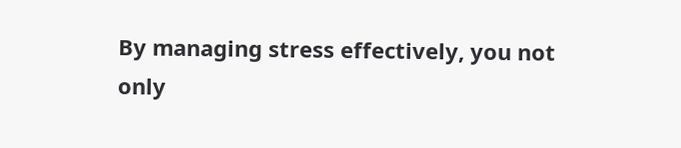By managing stress effectively, you not only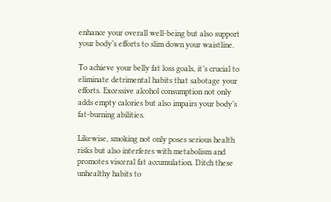enhance your overall well-being but also support your body’s efforts to slim down your waistline.

To achieve your belly fat loss goals, it’s crucial to eliminate detrimental habits that sabotage your efforts. Excessive alcohol consumption not only adds empty calories but also impairs your body’s fat-burning abilities.

Likewise, smoking not only poses serious health risks but also interferes with metabolism and promotes visceral fat accumulation. Ditch these unhealthy habits to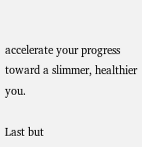accelerate your progress toward a slimmer, healthier you.

Last but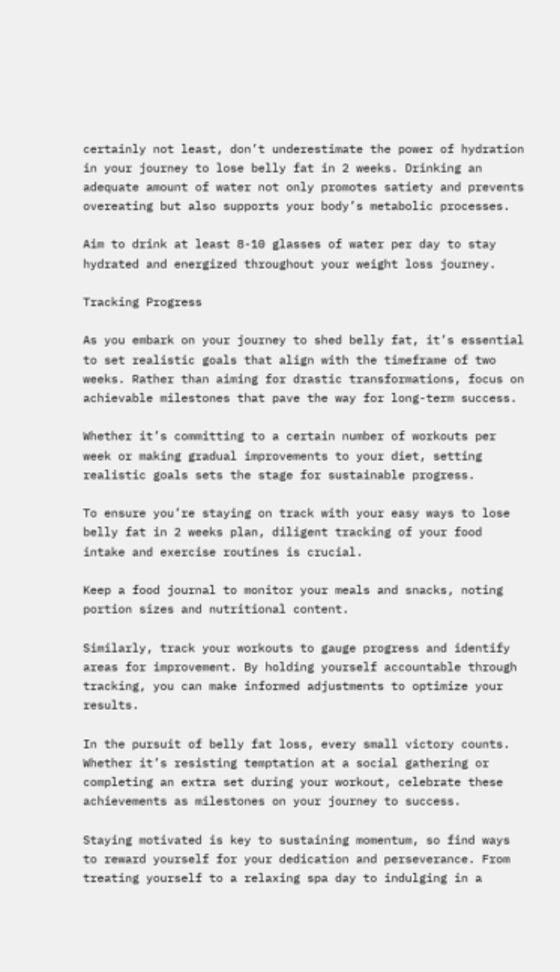certainly not least, don’t underestimate the power of hydration in your journey to lose belly fat in 2 weeks. Drinking an adequate amount of water not only promotes satiety and prevents overeating but also supports your body’s metabolic processes.

Aim to drink at least 8-10 glasses of water per day to stay hydrated and energized throughout your weight loss journey.

Tracking Progress

As you embark on your journey to shed belly fat, it’s essential to set realistic goals that align with the timeframe of two weeks. Rather than aiming for drastic transformations, focus on achievable milestones that pave the way for long-term success.

Whether it’s committing to a certain number of workouts per week or making gradual improvements to your diet, setting realistic goals sets the stage for sustainable progress.

To ensure you’re staying on track with your easy ways to lose belly fat in 2 weeks plan, diligent tracking of your food intake and exercise routines is crucial.

Keep a food journal to monitor your meals and snacks, noting portion sizes and nutritional content.

Similarly, track your workouts to gauge progress and identify areas for improvement. By holding yourself accountable through tracking, you can make informed adjustments to optimize your results.

In the pursuit of belly fat loss, every small victory counts. Whether it’s resisting temptation at a social gathering or completing an extra set during your workout, celebrate these achievements as milestones on your journey to success.

Staying motivated is key to sustaining momentum, so find ways to reward yourself for your dedication and perseverance. From treating yourself to a relaxing spa day to indulging in a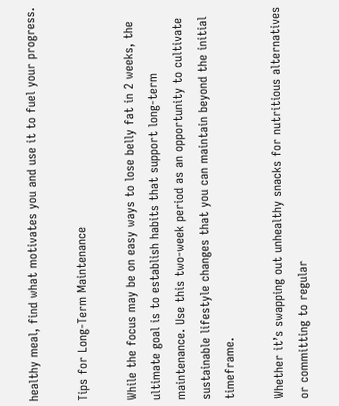healthy meal, find what motivates you and use it to fuel your progress.

Tips for Long-Term Maintenance

While the focus may be on easy ways to lose belly fat in 2 weeks, the ultimate goal is to establish habits that support long-term maintenance. Use this two-week period as an opportunity to cultivate sustainable lifestyle changes that you can maintain beyond the initial timeframe.

Whether it’s swapping out unhealthy snacks for nutritious alternatives or committing to regular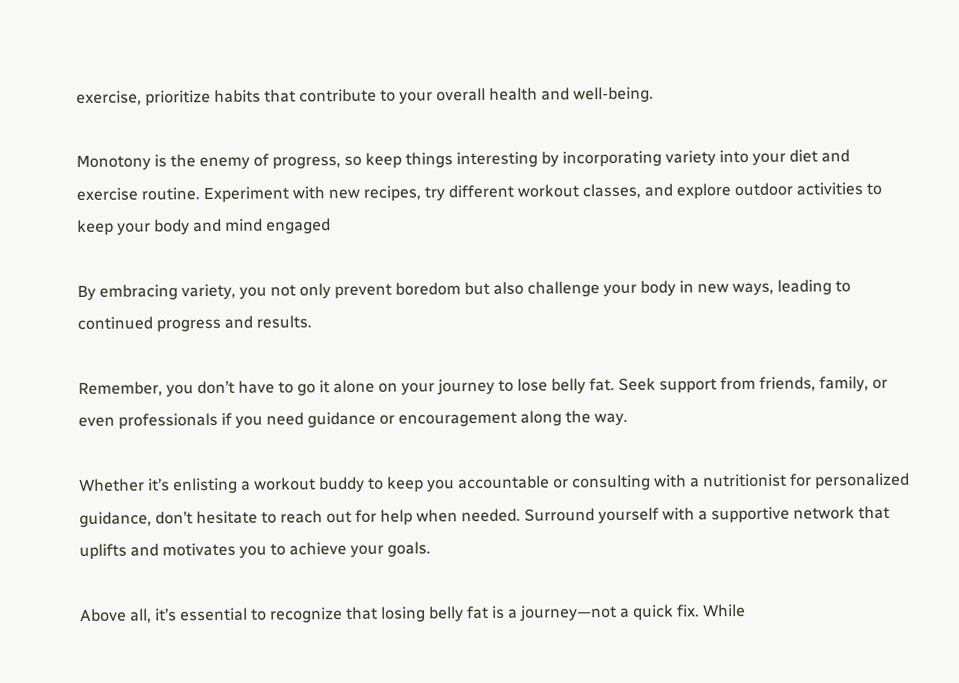exercise, prioritize habits that contribute to your overall health and well-being.

Monotony is the enemy of progress, so keep things interesting by incorporating variety into your diet and exercise routine. Experiment with new recipes, try different workout classes, and explore outdoor activities to keep your body and mind engaged

By embracing variety, you not only prevent boredom but also challenge your body in new ways, leading to continued progress and results.

Remember, you don’t have to go it alone on your journey to lose belly fat. Seek support from friends, family, or even professionals if you need guidance or encouragement along the way.

Whether it’s enlisting a workout buddy to keep you accountable or consulting with a nutritionist for personalized guidance, don’t hesitate to reach out for help when needed. Surround yourself with a supportive network that uplifts and motivates you to achieve your goals.

Above all, it’s essential to recognize that losing belly fat is a journey—not a quick fix. While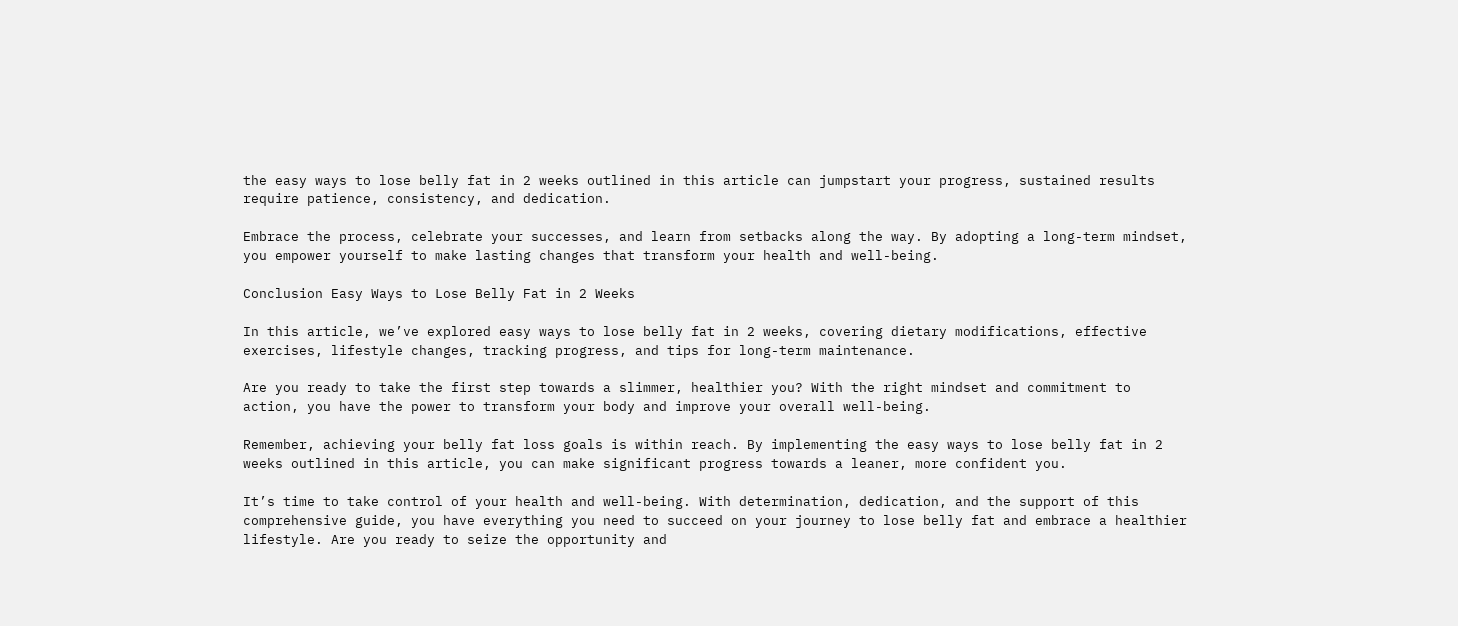the easy ways to lose belly fat in 2 weeks outlined in this article can jumpstart your progress, sustained results require patience, consistency, and dedication.

Embrace the process, celebrate your successes, and learn from setbacks along the way. By adopting a long-term mindset, you empower yourself to make lasting changes that transform your health and well-being.

Conclusion Easy Ways to Lose Belly Fat in 2 Weeks

In this article, we’ve explored easy ways to lose belly fat in 2 weeks, covering dietary modifications, effective exercises, lifestyle changes, tracking progress, and tips for long-term maintenance.

Are you ready to take the first step towards a slimmer, healthier you? With the right mindset and commitment to action, you have the power to transform your body and improve your overall well-being.

Remember, achieving your belly fat loss goals is within reach. By implementing the easy ways to lose belly fat in 2 weeks outlined in this article, you can make significant progress towards a leaner, more confident you.

It’s time to take control of your health and well-being. With determination, dedication, and the support of this comprehensive guide, you have everything you need to succeed on your journey to lose belly fat and embrace a healthier lifestyle. Are you ready to seize the opportunity and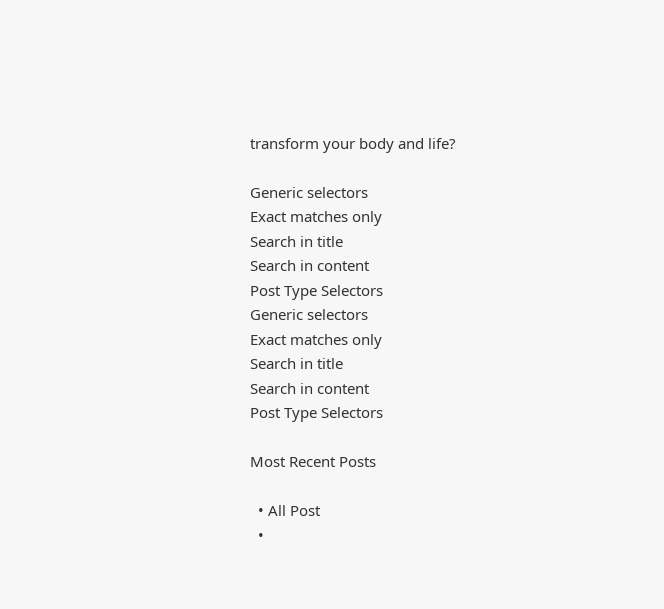transform your body and life?

Generic selectors
Exact matches only
Search in title
Search in content
Post Type Selectors
Generic selectors
Exact matches only
Search in title
Search in content
Post Type Selectors

Most Recent Posts

  • All Post
  •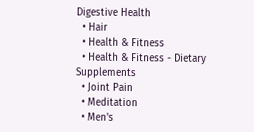Digestive Health
  • Hair
  • Health & Fitness
  • Health & Fitness - Dietary Supplements
  • Joint Pain
  • Meditation
  • Men's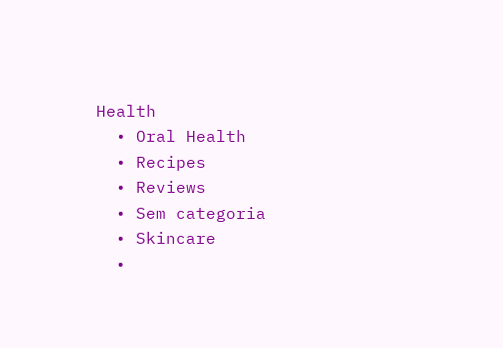Health
  • Oral Health
  • Recipes
  • Reviews
  • Sem categoria
  • Skincare
  •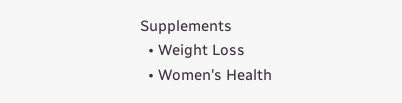Supplements
  • Weight Loss
  • Women's Health